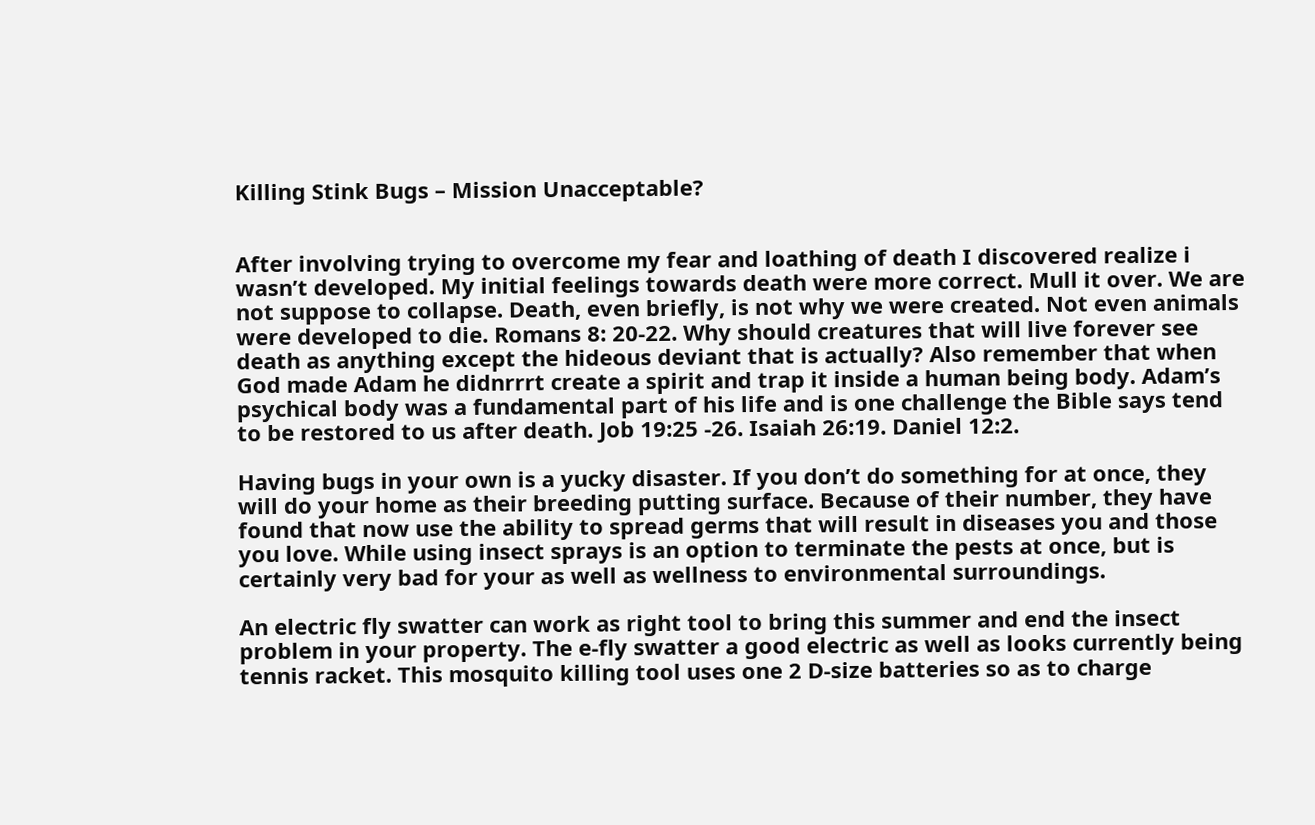Killing Stink Bugs – Mission Unacceptable?


After involving trying to overcome my fear and loathing of death I discovered realize i wasn’t developed. My initial feelings towards death were more correct. Mull it over. We are not suppose to collapse. Death, even briefly, is not why we were created. Not even animals were developed to die. Romans 8: 20-22. Why should creatures that will live forever see death as anything except the hideous deviant that is actually? Also remember that when God made Adam he didnrrrt create a spirit and trap it inside a human being body. Adam’s psychical body was a fundamental part of his life and is one challenge the Bible says tend to be restored to us after death. Job 19:25 -26. Isaiah 26:19. Daniel 12:2.

Having bugs in your own is a yucky disaster. If you don’t do something for at once, they will do your home as their breeding putting surface. Because of their number, they have found that now use the ability to spread germs that will result in diseases you and those you love. While using insect sprays is an option to terminate the pests at once, but is certainly very bad for your as well as wellness to environmental surroundings.

An electric fly swatter can work as right tool to bring this summer and end the insect problem in your property. The e-fly swatter a good electric as well as looks currently being tennis racket. This mosquito killing tool uses one 2 D-size batteries so as to charge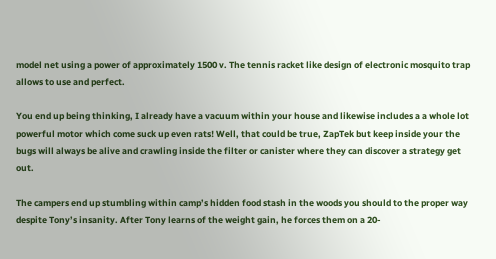model net using a power of approximately 1500 v. The tennis racket like design of electronic mosquito trap allows to use and perfect.

You end up being thinking, I already have a vacuum within your house and likewise includes a a whole lot powerful motor which come suck up even rats! Well, that could be true, ZapTek but keep inside your the bugs will always be alive and crawling inside the filter or canister where they can discover a strategy get out.

The campers end up stumbling within camp’s hidden food stash in the woods you should to the proper way despite Tony’s insanity. After Tony learns of the weight gain, he forces them on a 20-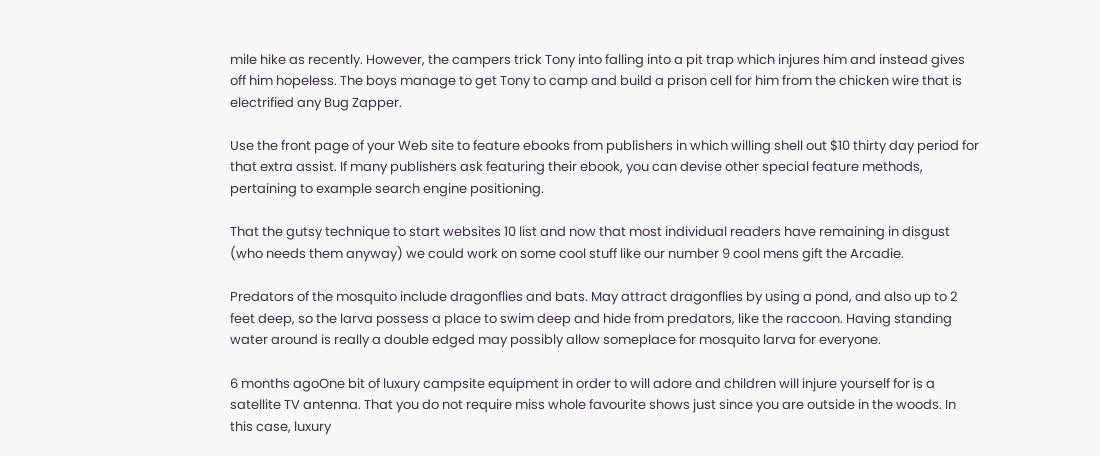mile hike as recently. However, the campers trick Tony into falling into a pit trap which injures him and instead gives off him hopeless. The boys manage to get Tony to camp and build a prison cell for him from the chicken wire that is electrified any Bug Zapper.

Use the front page of your Web site to feature ebooks from publishers in which willing shell out $10 thirty day period for that extra assist. If many publishers ask featuring their ebook, you can devise other special feature methods, pertaining to example search engine positioning.

That the gutsy technique to start websites 10 list and now that most individual readers have remaining in disgust (who needs them anyway) we could work on some cool stuff like our number 9 cool mens gift the Arcadie.

Predators of the mosquito include dragonflies and bats. May attract dragonflies by using a pond, and also up to 2 feet deep, so the larva possess a place to swim deep and hide from predators, like the raccoon. Having standing water around is really a double edged may possibly allow someplace for mosquito larva for everyone.

6 months agoOne bit of luxury campsite equipment in order to will adore and children will injure yourself for is a satellite TV antenna. That you do not require miss whole favourite shows just since you are outside in the woods. In this case, luxury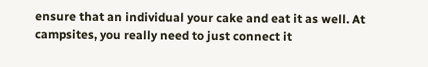ensure that an individual your cake and eat it as well. At campsites, you really need to just connect it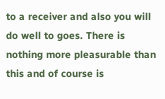to a receiver and also you will do well to goes. There is nothing more pleasurable than this and of course is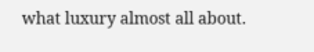what luxury almost all about.